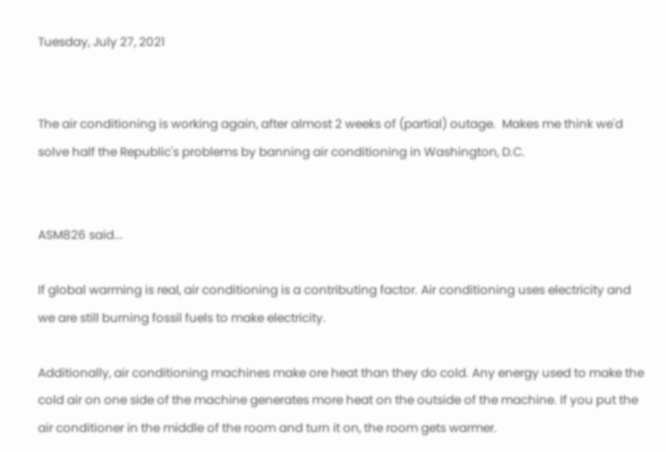Tuesday, July 27, 2021


The air conditioning is working again, after almost 2 weeks of (partial) outage.  Makes me think we'd solve half the Republic's problems by banning air conditioning in Washington, D.C.


ASM826 said...

If global warming is real, air conditioning is a contributing factor. Air conditioning uses electricity and we are still burning fossil fuels to make electricity.

Additionally, air conditioning machines make ore heat than they do cold. Any energy used to make the cold air on one side of the machine generates more heat on the outside of the machine. If you put the air conditioner in the middle of the room and turn it on, the room gets warmer.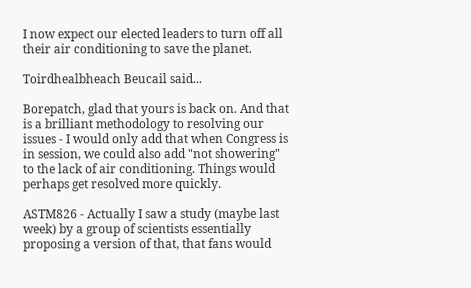I now expect our elected leaders to turn off all their air conditioning to save the planet.

Toirdhealbheach Beucail said...

Borepatch, glad that yours is back on. And that is a brilliant methodology to resolving our issues - I would only add that when Congress is in session, we could also add "not showering" to the lack of air conditioning. Things would perhaps get resolved more quickly.

ASTM826 - Actually I saw a study (maybe last week) by a group of scientists essentially proposing a version of that, that fans would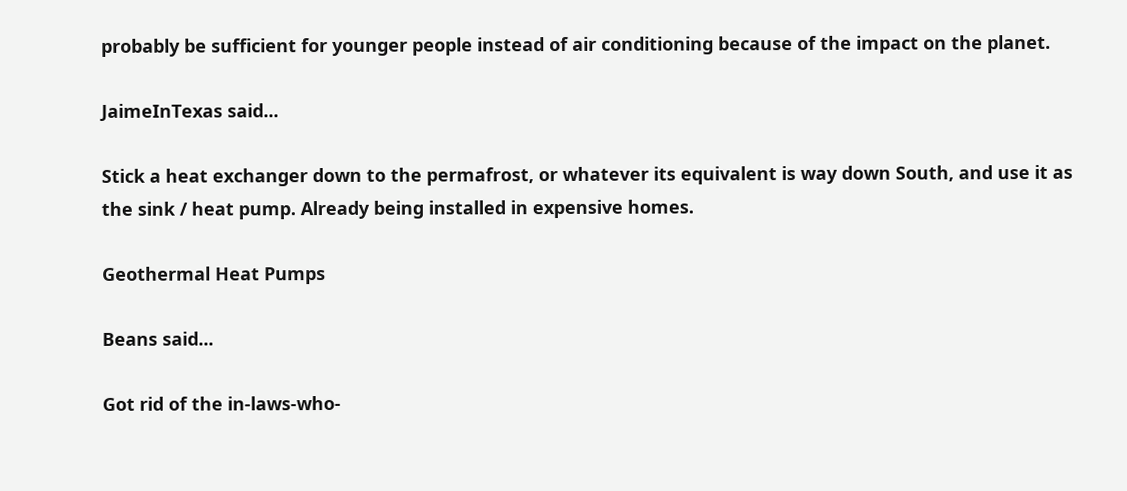probably be sufficient for younger people instead of air conditioning because of the impact on the planet.

JaimeInTexas said...

Stick a heat exchanger down to the permafrost, or whatever its equivalent is way down South, and use it as the sink / heat pump. Already being installed in expensive homes.

Geothermal Heat Pumps

Beans said...

Got rid of the in-laws-who-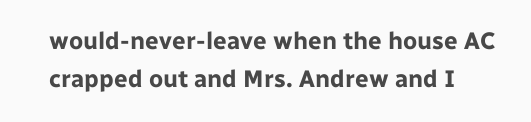would-never-leave when the house AC crapped out and Mrs. Andrew and I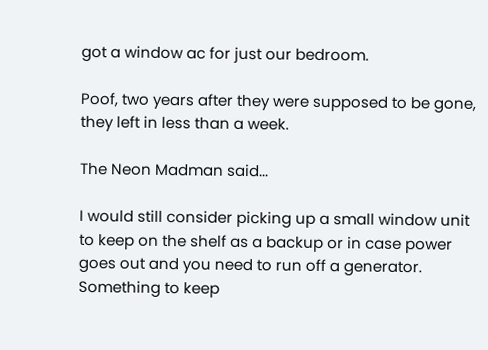got a window ac for just our bedroom.

Poof, two years after they were supposed to be gone, they left in less than a week.

The Neon Madman said...

I would still consider picking up a small window unit to keep on the shelf as a backup or in case power goes out and you need to run off a generator. Something to keep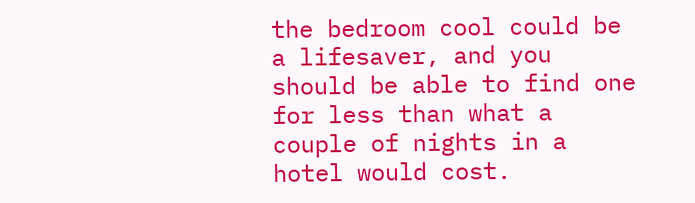the bedroom cool could be a lifesaver, and you should be able to find one for less than what a couple of nights in a hotel would cost.